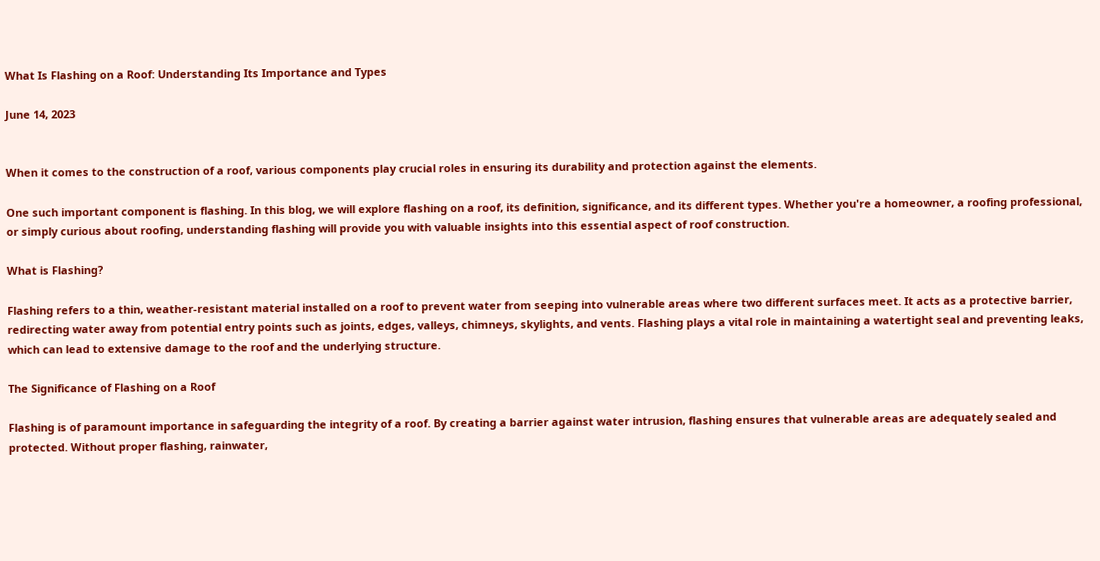What Is Flashing on a Roof: Understanding Its Importance and Types

June 14, 2023


When it comes to the construction of a roof, various components play crucial roles in ensuring its durability and protection against the elements.

One such important component is flashing. In this blog, we will explore flashing on a roof, its definition, significance, and its different types. Whether you're a homeowner, a roofing professional, or simply curious about roofing, understanding flashing will provide you with valuable insights into this essential aspect of roof construction.

What is Flashing?

Flashing refers to a thin, weather-resistant material installed on a roof to prevent water from seeping into vulnerable areas where two different surfaces meet. It acts as a protective barrier, redirecting water away from potential entry points such as joints, edges, valleys, chimneys, skylights, and vents. Flashing plays a vital role in maintaining a watertight seal and preventing leaks, which can lead to extensive damage to the roof and the underlying structure.

The Significance of Flashing on a Roof

Flashing is of paramount importance in safeguarding the integrity of a roof. By creating a barrier against water intrusion, flashing ensures that vulnerable areas are adequately sealed and protected. Without proper flashing, rainwater,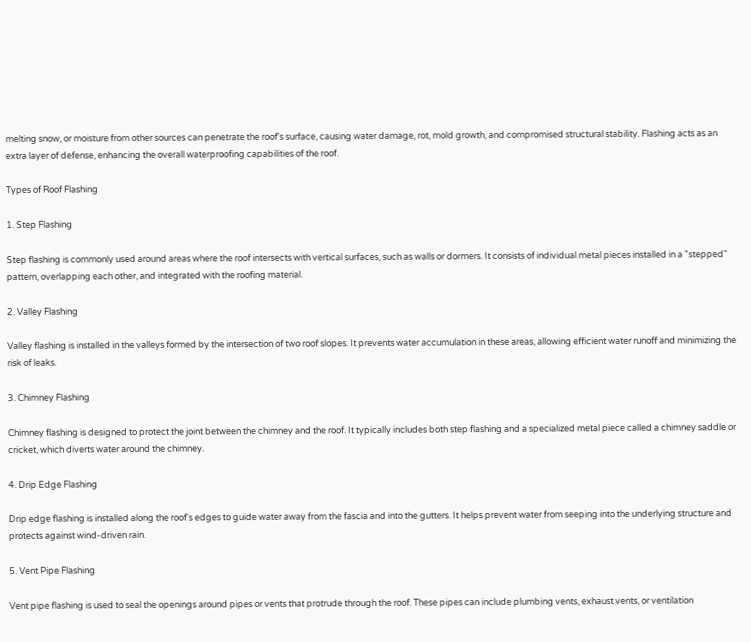melting snow, or moisture from other sources can penetrate the roof's surface, causing water damage, rot, mold growth, and compromised structural stability. Flashing acts as an extra layer of defense, enhancing the overall waterproofing capabilities of the roof.

Types of Roof Flashing

1. Step Flashing

Step flashing is commonly used around areas where the roof intersects with vertical surfaces, such as walls or dormers. It consists of individual metal pieces installed in a "stepped" pattern, overlapping each other, and integrated with the roofing material.

2. Valley Flashing

Valley flashing is installed in the valleys formed by the intersection of two roof slopes. It prevents water accumulation in these areas, allowing efficient water runoff and minimizing the risk of leaks.

3. Chimney Flashing

Chimney flashing is designed to protect the joint between the chimney and the roof. It typically includes both step flashing and a specialized metal piece called a chimney saddle or cricket, which diverts water around the chimney.

4. Drip Edge Flashing

Drip edge flashing is installed along the roof's edges to guide water away from the fascia and into the gutters. It helps prevent water from seeping into the underlying structure and protects against wind-driven rain.

5. Vent Pipe Flashing

Vent pipe flashing is used to seal the openings around pipes or vents that protrude through the roof. These pipes can include plumbing vents, exhaust vents, or ventilation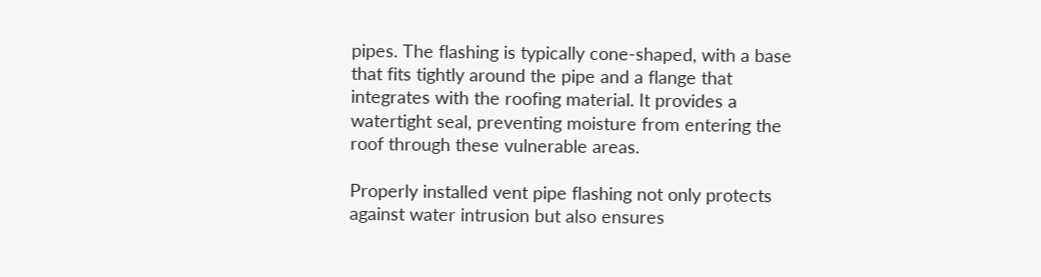pipes. The flashing is typically cone-shaped, with a base that fits tightly around the pipe and a flange that integrates with the roofing material. It provides a watertight seal, preventing moisture from entering the roof through these vulnerable areas.

Properly installed vent pipe flashing not only protects against water intrusion but also ensures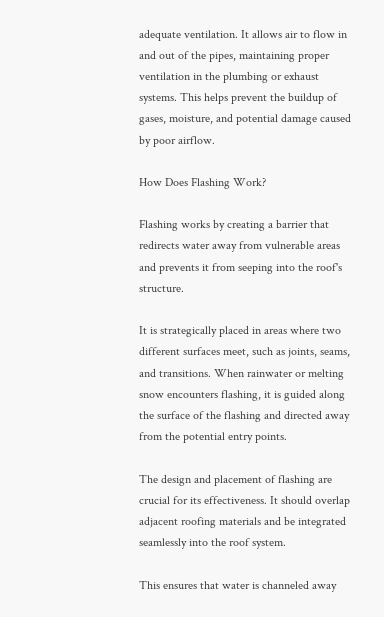adequate ventilation. It allows air to flow in and out of the pipes, maintaining proper ventilation in the plumbing or exhaust systems. This helps prevent the buildup of gases, moisture, and potential damage caused by poor airflow.

How Does Flashing Work?

Flashing works by creating a barrier that redirects water away from vulnerable areas and prevents it from seeping into the roof's structure.

It is strategically placed in areas where two different surfaces meet, such as joints, seams, and transitions. When rainwater or melting snow encounters flashing, it is guided along the surface of the flashing and directed away from the potential entry points.

The design and placement of flashing are crucial for its effectiveness. It should overlap adjacent roofing materials and be integrated seamlessly into the roof system.

This ensures that water is channeled away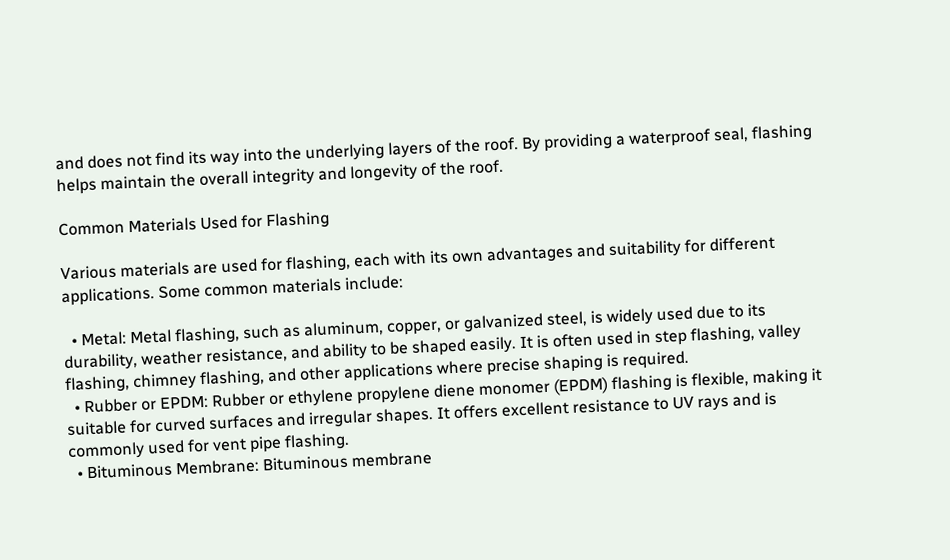and does not find its way into the underlying layers of the roof. By providing a waterproof seal, flashing helps maintain the overall integrity and longevity of the roof.

Common Materials Used for Flashing

Various materials are used for flashing, each with its own advantages and suitability for different applications. Some common materials include:

  • Metal: Metal flashing, such as aluminum, copper, or galvanized steel, is widely used due to its durability, weather resistance, and ability to be shaped easily. It is often used in step flashing, valley flashing, chimney flashing, and other applications where precise shaping is required.
  • Rubber or EPDM: Rubber or ethylene propylene diene monomer (EPDM) flashing is flexible, making it suitable for curved surfaces and irregular shapes. It offers excellent resistance to UV rays and is commonly used for vent pipe flashing.
  • Bituminous Membrane: Bituminous membrane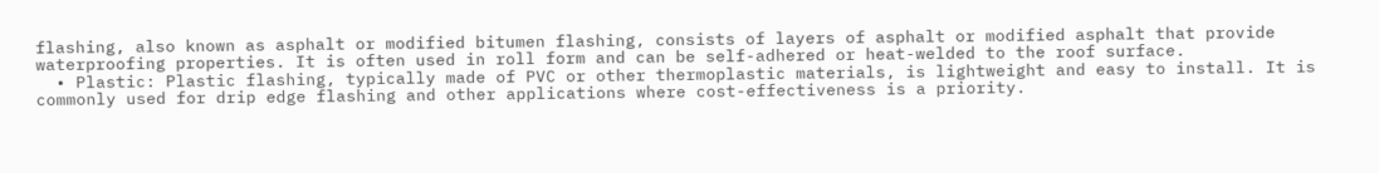flashing, also known as asphalt or modified bitumen flashing, consists of layers of asphalt or modified asphalt that provide waterproofing properties. It is often used in roll form and can be self-adhered or heat-welded to the roof surface.
  • Plastic: Plastic flashing, typically made of PVC or other thermoplastic materials, is lightweight and easy to install. It is commonly used for drip edge flashing and other applications where cost-effectiveness is a priority.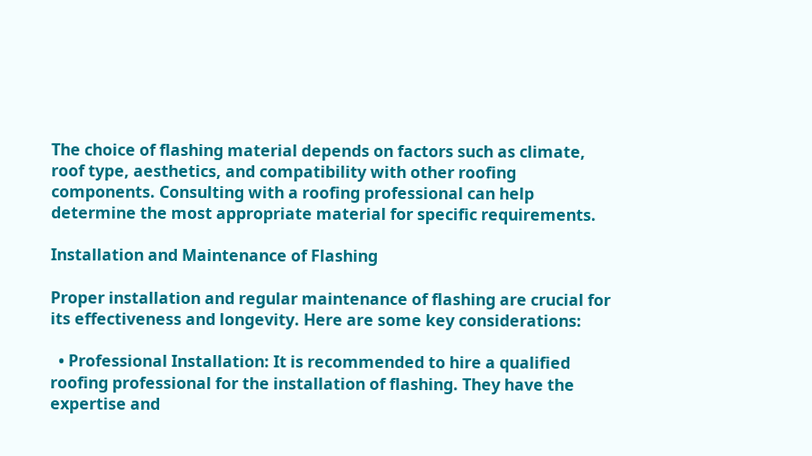The choice of flashing material depends on factors such as climate, roof type, aesthetics, and compatibility with other roofing components. Consulting with a roofing professional can help determine the most appropriate material for specific requirements.

Installation and Maintenance of Flashing

Proper installation and regular maintenance of flashing are crucial for its effectiveness and longevity. Here are some key considerations:

  • Professional Installation: It is recommended to hire a qualified roofing professional for the installation of flashing. They have the expertise and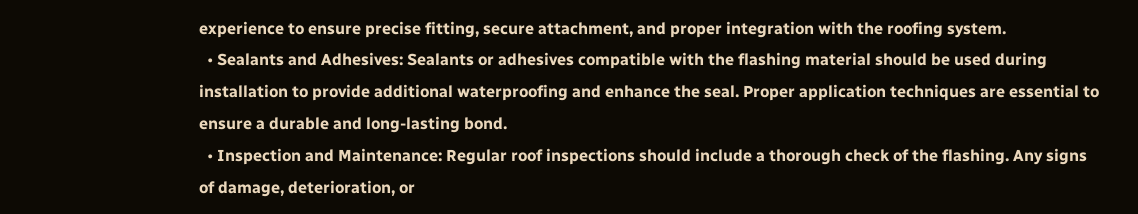experience to ensure precise fitting, secure attachment, and proper integration with the roofing system.
  • Sealants and Adhesives: Sealants or adhesives compatible with the flashing material should be used during installation to provide additional waterproofing and enhance the seal. Proper application techniques are essential to ensure a durable and long-lasting bond.
  • Inspection and Maintenance: Regular roof inspections should include a thorough check of the flashing. Any signs of damage, deterioration, or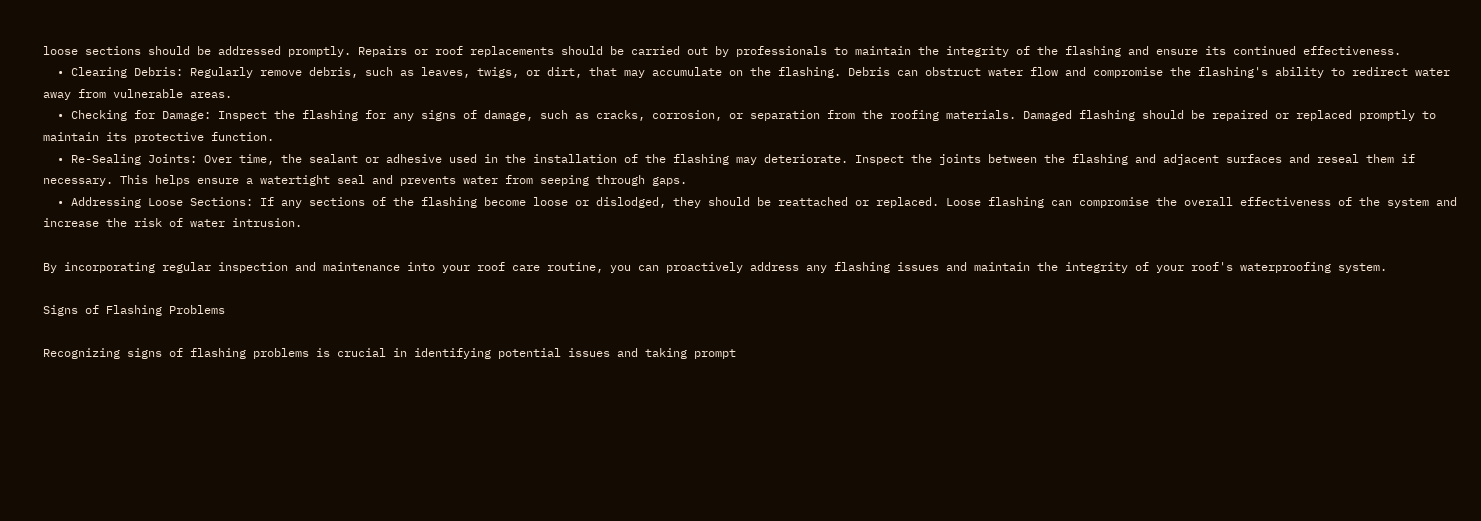loose sections should be addressed promptly. Repairs or roof replacements should be carried out by professionals to maintain the integrity of the flashing and ensure its continued effectiveness.
  • Clearing Debris: Regularly remove debris, such as leaves, twigs, or dirt, that may accumulate on the flashing. Debris can obstruct water flow and compromise the flashing's ability to redirect water away from vulnerable areas.
  • Checking for Damage: Inspect the flashing for any signs of damage, such as cracks, corrosion, or separation from the roofing materials. Damaged flashing should be repaired or replaced promptly to maintain its protective function.
  • Re-Sealing Joints: Over time, the sealant or adhesive used in the installation of the flashing may deteriorate. Inspect the joints between the flashing and adjacent surfaces and reseal them if necessary. This helps ensure a watertight seal and prevents water from seeping through gaps.
  • Addressing Loose Sections: If any sections of the flashing become loose or dislodged, they should be reattached or replaced. Loose flashing can compromise the overall effectiveness of the system and increase the risk of water intrusion.

By incorporating regular inspection and maintenance into your roof care routine, you can proactively address any flashing issues and maintain the integrity of your roof's waterproofing system.

Signs of Flashing Problems

Recognizing signs of flashing problems is crucial in identifying potential issues and taking prompt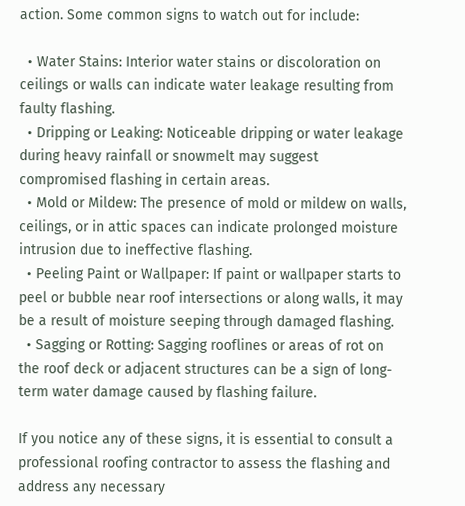action. Some common signs to watch out for include:

  • Water Stains: Interior water stains or discoloration on ceilings or walls can indicate water leakage resulting from faulty flashing.
  • Dripping or Leaking: Noticeable dripping or water leakage during heavy rainfall or snowmelt may suggest compromised flashing in certain areas.
  • Mold or Mildew: The presence of mold or mildew on walls, ceilings, or in attic spaces can indicate prolonged moisture intrusion due to ineffective flashing.
  • Peeling Paint or Wallpaper: If paint or wallpaper starts to peel or bubble near roof intersections or along walls, it may be a result of moisture seeping through damaged flashing.
  • Sagging or Rotting: Sagging rooflines or areas of rot on the roof deck or adjacent structures can be a sign of long-term water damage caused by flashing failure.

If you notice any of these signs, it is essential to consult a professional roofing contractor to assess the flashing and address any necessary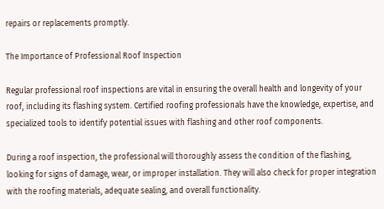repairs or replacements promptly.

The Importance of Professional Roof Inspection

Regular professional roof inspections are vital in ensuring the overall health and longevity of your roof, including its flashing system. Certified roofing professionals have the knowledge, expertise, and specialized tools to identify potential issues with flashing and other roof components.

During a roof inspection, the professional will thoroughly assess the condition of the flashing, looking for signs of damage, wear, or improper installation. They will also check for proper integration with the roofing materials, adequate sealing, and overall functionality.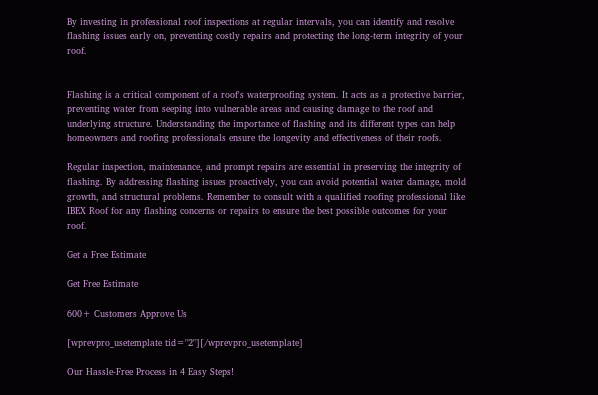By investing in professional roof inspections at regular intervals, you can identify and resolve flashing issues early on, preventing costly repairs and protecting the long-term integrity of your roof.


Flashing is a critical component of a roof's waterproofing system. It acts as a protective barrier, preventing water from seeping into vulnerable areas and causing damage to the roof and underlying structure. Understanding the importance of flashing and its different types can help homeowners and roofing professionals ensure the longevity and effectiveness of their roofs.

Regular inspection, maintenance, and prompt repairs are essential in preserving the integrity of flashing. By addressing flashing issues proactively, you can avoid potential water damage, mold growth, and structural problems. Remember to consult with a qualified roofing professional like IBEX Roof for any flashing concerns or repairs to ensure the best possible outcomes for your roof.

Get a Free Estimate

Get Free Estimate

600+ Customers Approve Us

[wprevpro_usetemplate tid="2"][/wprevpro_usetemplate]

Our Hassle-Free Process in 4 Easy Steps!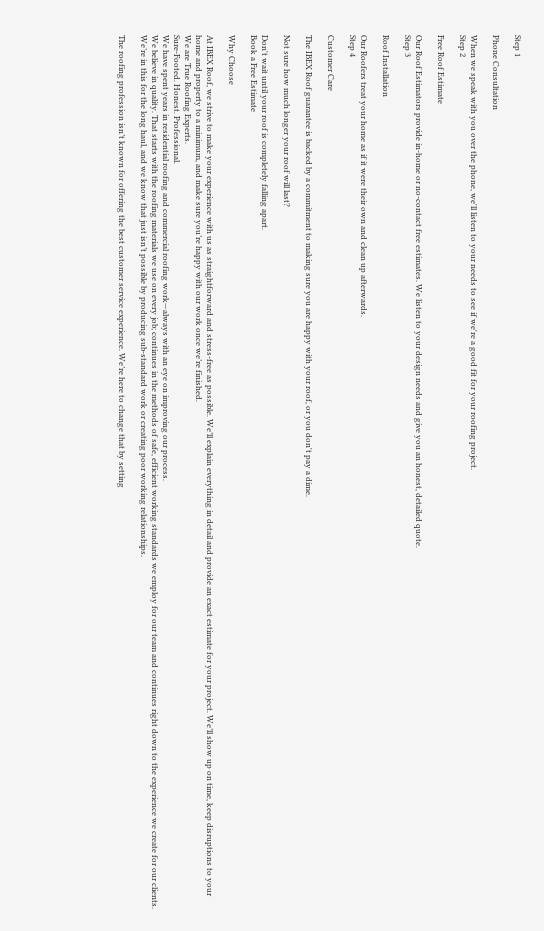Step 1

Phone Consultation

When we speak with you over the phone, we'll listen to your needs to see if we're a good fit for your roofing project.
Step 2

Free Roof Estimate

Our Roof Estimators provide in-home or no-contact free estimates. We listen to your design needs and give you an honest, detailed quote.
Step 3

Roof Installation

Our Roofers treat your home as if it were their own and clean up afterwards.
Step 4

Customer Care

The IBEX Roof guarantee is backed by a commitment to making sure you are happy with your roof, or you don't pay a dime.

Not sure how much longer your roof will last?

Don't wait until your roof is completely falling apart.
Book a Free Estimate

Why Choose

At IBEX Roof, we strive to make your experience with us as straightforward and stress-free as possible. We’ll explain everything in detail and provide an exact estimate for your project. We’ll show up on time, keep disruptions to your home and property to a minimum, and make sure you’re happy with our work once we’re finished.
We are True Roofing Experts.
Sure-Footed. Honest. Professional.
We have spent years in residential roofing and commercial roofing work—always with an eye on improving our process.
We believe in quality. That starts with the roofing materials we use on every job; continues in the methods of safe, efficient working standards we employ for our team and continues right down to the experience we create for our clients.
We’re in this for the long haul, and we know that just isn’t possible by producing sub-standard work or creating poor working relationships.

The roofing profession isn’t known for offering the best customer service experience. We’re here to change that by setting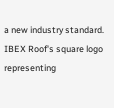a new industry standard.
IBEX Roof's square logo representing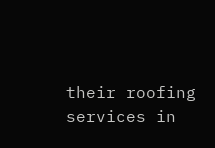their roofing services in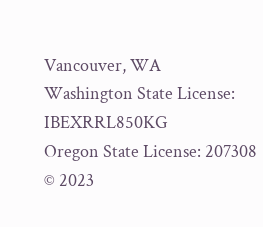Vancouver, WA
Washington State License: IBEXRRL850KG
Oregon State License: 207308
© 2023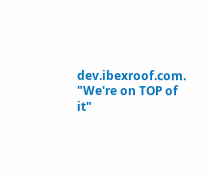dev.ibexroof.com. "We're on TOP of it"